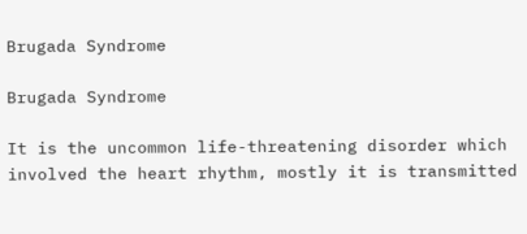Brugada Syndrome

Brugada Syndrome

It is the uncommon life-threatening disorder which involved the heart rhythm, mostly it is transmitted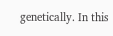genetically. In this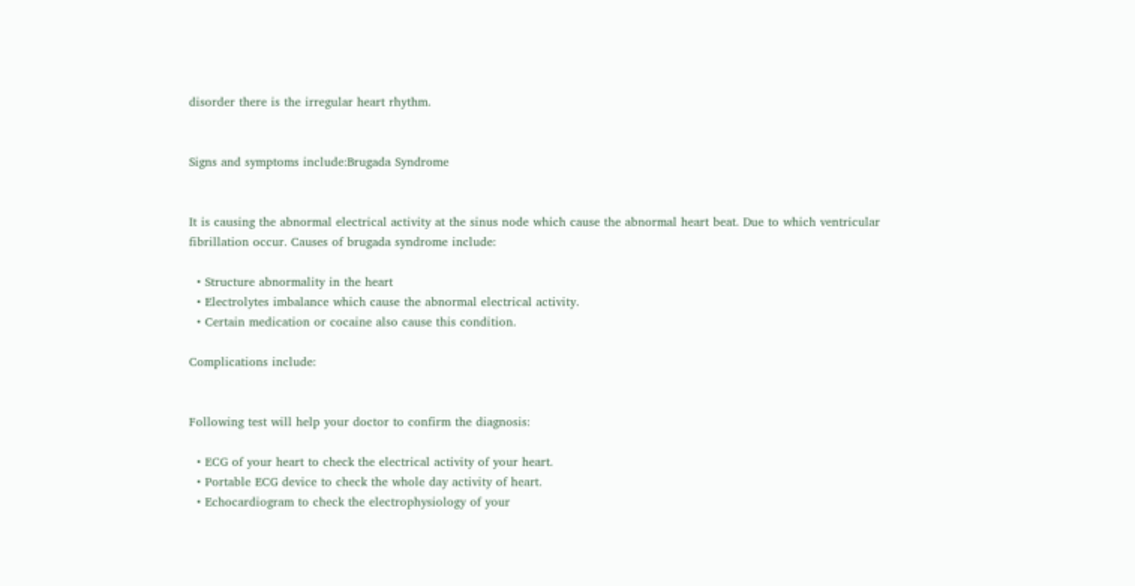disorder there is the irregular heart rhythm.


Signs and symptoms include:Brugada Syndrome


It is causing the abnormal electrical activity at the sinus node which cause the abnormal heart beat. Due to which ventricular fibrillation occur. Causes of brugada syndrome include:

  • Structure abnormality in the heart
  • Electrolytes imbalance which cause the abnormal electrical activity.
  • Certain medication or cocaine also cause this condition.

Complications include:


Following test will help your doctor to confirm the diagnosis:

  • ECG of your heart to check the electrical activity of your heart.
  • Portable ECG device to check the whole day activity of heart.
  • Echocardiogram to check the electrophysiology of your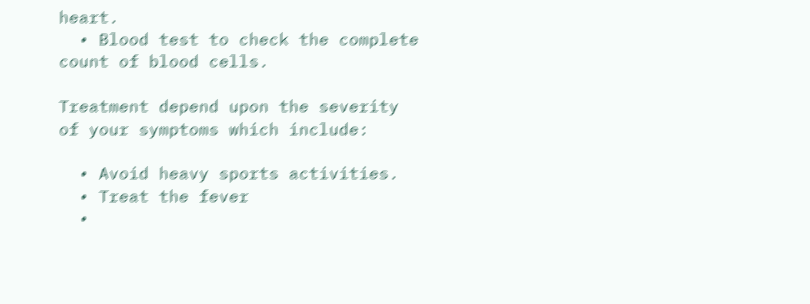heart.
  • Blood test to check the complete count of blood cells.

Treatment depend upon the severity of your symptoms which include:

  • Avoid heavy sports activities.
  • Treat the fever
  •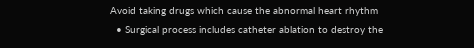Avoid taking drugs which cause the abnormal heart rhythm
  • Surgical process includes catheter ablation to destroy the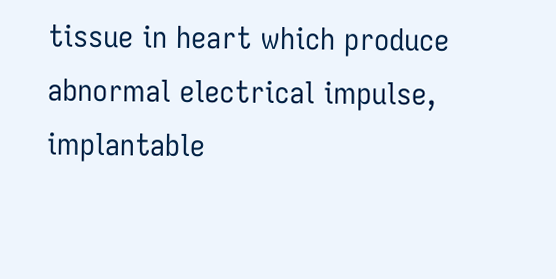tissue in heart which produce abnormal electrical impulse, implantable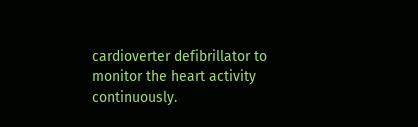cardioverter defibrillator to monitor the heart activity continuously.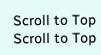Scroll to Top
Scroll to Top